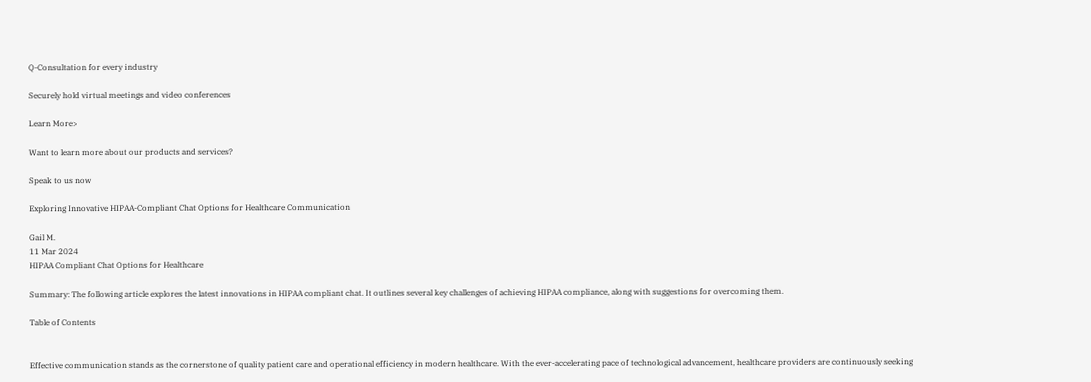Q-Consultation for every industry

Securely hold virtual meetings and video conferences

Learn More>

Want to learn more about our products and services?

Speak to us now

Exploring Innovative HIPAA-Compliant Chat Options for Healthcare Communication

Gail M.
11 Mar 2024
HIPAA Compliant Chat Options for Healthcare

Summary: The following article explores the latest innovations in HIPAA compliant chat. It outlines several key challenges of achieving HIPAA compliance, along with suggestions for overcoming them.

Table of Contents


Effective communication stands as the cornerstone of quality patient care and operational efficiency in modern healthcare. With the ever-accelerating pace of technological advancement, healthcare providers are continuously seeking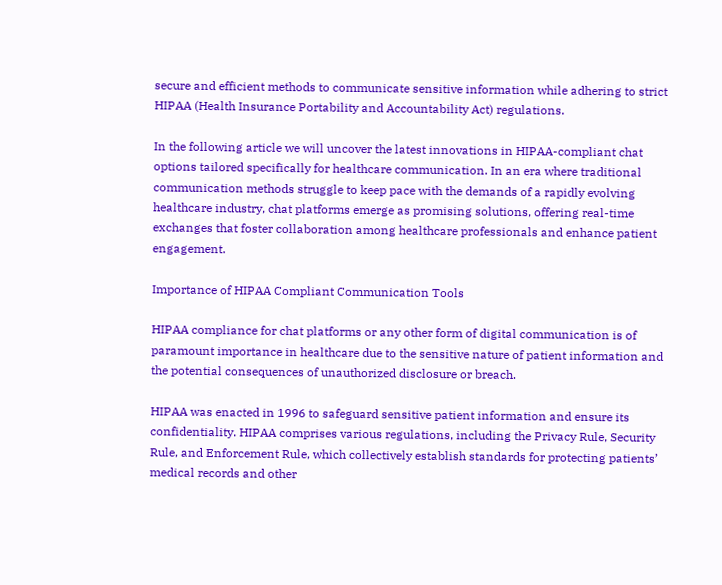secure and efficient methods to communicate sensitive information while adhering to strict HIPAA (Health Insurance Portability and Accountability Act) regulations.

In the following article we will uncover the latest innovations in HIPAA-compliant chat options tailored specifically for healthcare communication. In an era where traditional communication methods struggle to keep pace with the demands of a rapidly evolving healthcare industry, chat platforms emerge as promising solutions, offering real-time exchanges that foster collaboration among healthcare professionals and enhance patient engagement.

Importance of HIPAA Compliant Communication Tools

HIPAA compliance for chat platforms or any other form of digital communication is of paramount importance in healthcare due to the sensitive nature of patient information and the potential consequences of unauthorized disclosure or breach.

HIPAA was enacted in 1996 to safeguard sensitive patient information and ensure its confidentiality. HIPAA comprises various regulations, including the Privacy Rule, Security Rule, and Enforcement Rule, which collectively establish standards for protecting patients’ medical records and other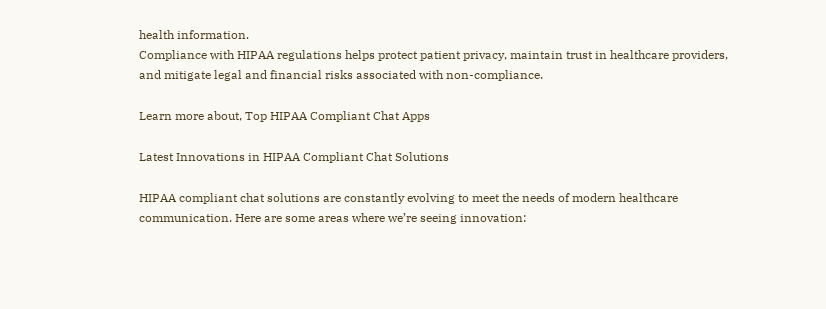health information.
Compliance with HIPAA regulations helps protect patient privacy, maintain trust in healthcare providers, and mitigate legal and financial risks associated with non-compliance.

Learn more about, Top HIPAA Compliant Chat Apps

Latest Innovations in HIPAA Compliant Chat Solutions

HIPAA compliant chat solutions are constantly evolving to meet the needs of modern healthcare communication. Here are some areas where we’re seeing innovation: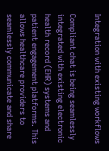Integration with existing workflows

Compliant chat is being seamlessly integrated with existing electronic health record (EHR) systems and patient engagement platforms. This allows healthcare providers to seamlessly communicate and share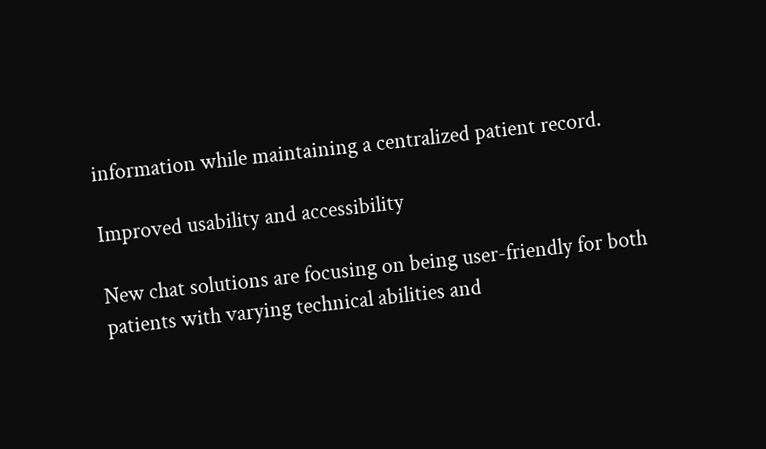information while maintaining a centralized patient record.

Improved usability and accessibility

New chat solutions are focusing on being user-friendly for both patients with varying technical abilities and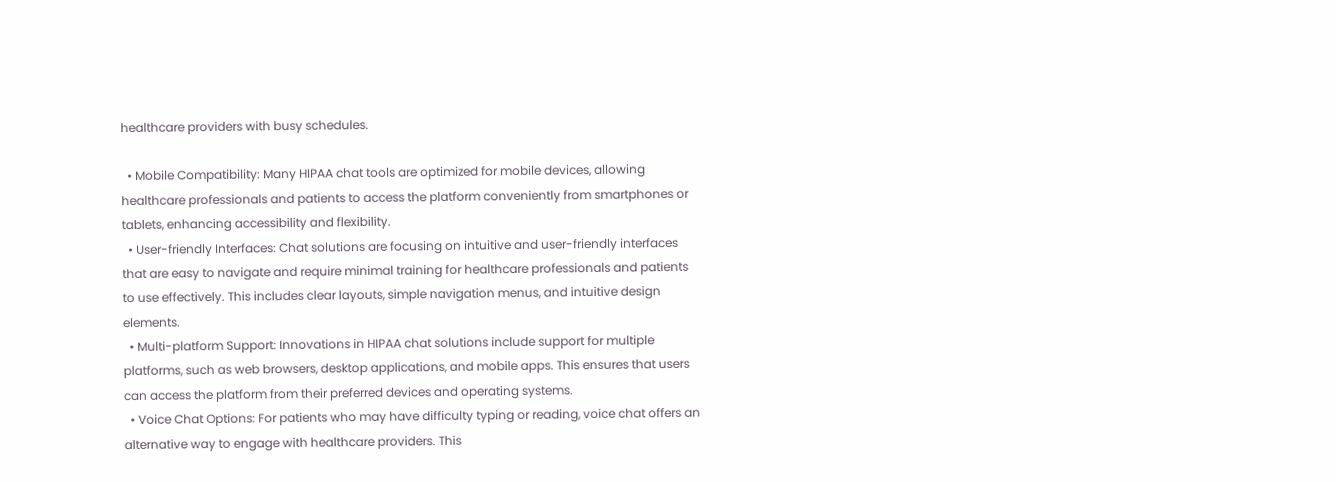healthcare providers with busy schedules.

  • Mobile Compatibility: Many HIPAA chat tools are optimized for mobile devices, allowing healthcare professionals and patients to access the platform conveniently from smartphones or tablets, enhancing accessibility and flexibility.
  • User-friendly Interfaces: Chat solutions are focusing on intuitive and user-friendly interfaces that are easy to navigate and require minimal training for healthcare professionals and patients to use effectively. This includes clear layouts, simple navigation menus, and intuitive design elements.
  • Multi-platform Support: Innovations in HIPAA chat solutions include support for multiple platforms, such as web browsers, desktop applications, and mobile apps. This ensures that users can access the platform from their preferred devices and operating systems.
  • Voice Chat Options: For patients who may have difficulty typing or reading, voice chat offers an alternative way to engage with healthcare providers. This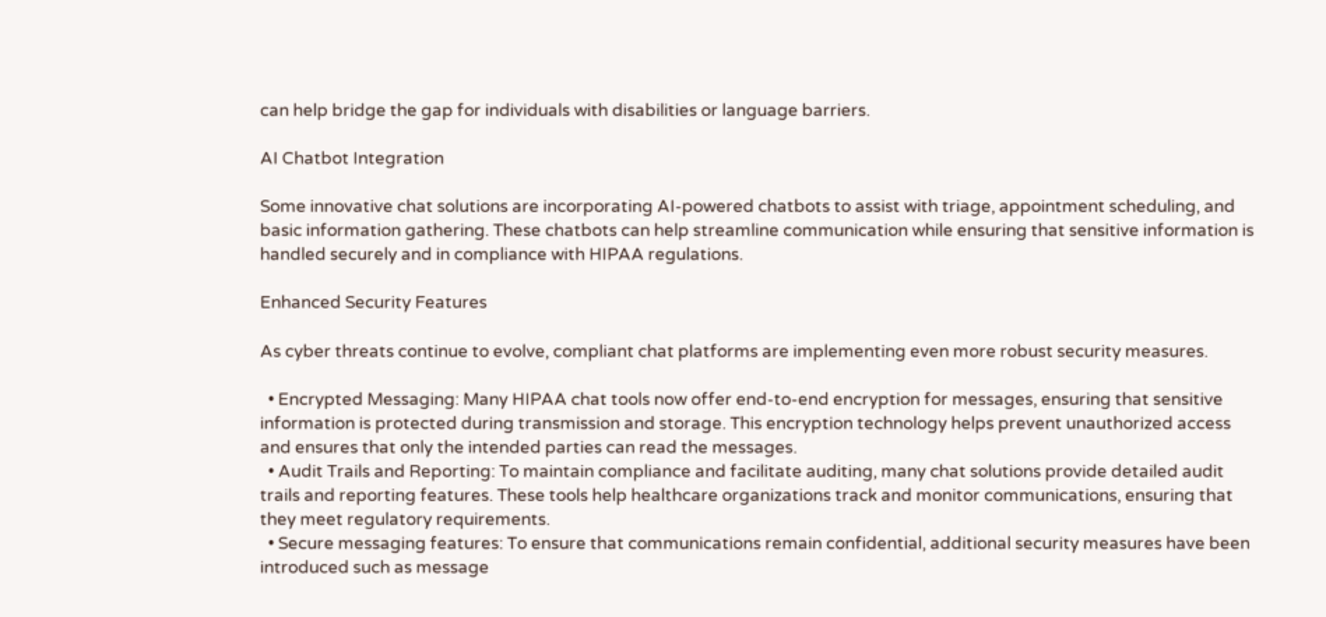can help bridge the gap for individuals with disabilities or language barriers.

AI Chatbot Integration

Some innovative chat solutions are incorporating AI-powered chatbots to assist with triage, appointment scheduling, and basic information gathering. These chatbots can help streamline communication while ensuring that sensitive information is handled securely and in compliance with HIPAA regulations.

Enhanced Security Features

As cyber threats continue to evolve, compliant chat platforms are implementing even more robust security measures.

  • Encrypted Messaging: Many HIPAA chat tools now offer end-to-end encryption for messages, ensuring that sensitive information is protected during transmission and storage. This encryption technology helps prevent unauthorized access and ensures that only the intended parties can read the messages.
  • Audit Trails and Reporting: To maintain compliance and facilitate auditing, many chat solutions provide detailed audit trails and reporting features. These tools help healthcare organizations track and monitor communications, ensuring that they meet regulatory requirements.
  • Secure messaging features: To ensure that communications remain confidential, additional security measures have been introduced such as message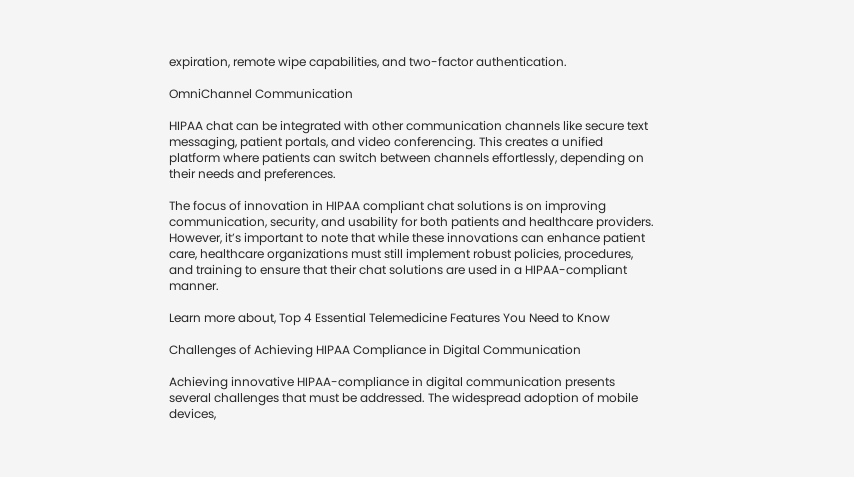expiration, remote wipe capabilities, and two-factor authentication.

OmniChannel Communication

HIPAA chat can be integrated with other communication channels like secure text messaging, patient portals, and video conferencing. This creates a unified platform where patients can switch between channels effortlessly, depending on their needs and preferences.

The focus of innovation in HIPAA compliant chat solutions is on improving communication, security, and usability for both patients and healthcare providers. However, it’s important to note that while these innovations can enhance patient care, healthcare organizations must still implement robust policies, procedures, and training to ensure that their chat solutions are used in a HIPAA-compliant manner.

Learn more about, Top 4 Essential Telemedicine Features You Need to Know

Challenges of Achieving HIPAA Compliance in Digital Communication

Achieving innovative HIPAA-compliance in digital communication presents several challenges that must be addressed. The widespread adoption of mobile devices,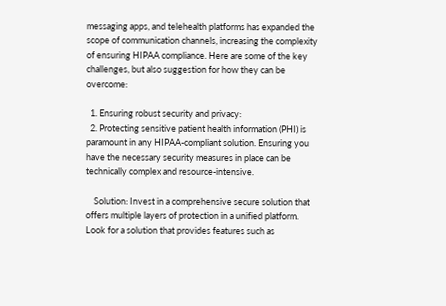messaging apps, and telehealth platforms has expanded the scope of communication channels, increasing the complexity of ensuring HIPAA compliance. Here are some of the key challenges, but also suggestion for how they can be overcome:

  1. Ensuring robust security and privacy:
  2. Protecting sensitive patient health information (PHI) is paramount in any HIPAA-compliant solution. Ensuring you have the necessary security measures in place can be technically complex and resource-intensive.

    Solution: Invest in a comprehensive secure solution that offers multiple layers of protection in a unified platform. Look for a solution that provides features such as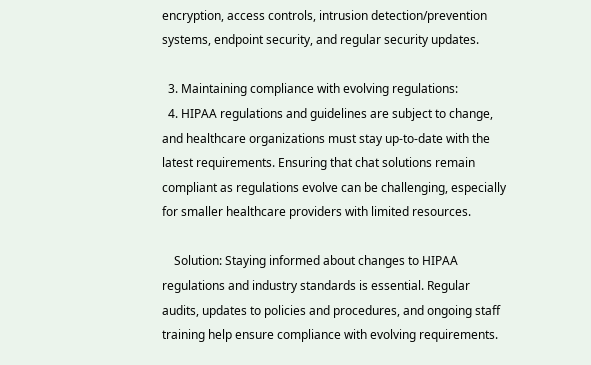encryption, access controls, intrusion detection/prevention systems, endpoint security, and regular security updates.

  3. Maintaining compliance with evolving regulations:
  4. HIPAA regulations and guidelines are subject to change, and healthcare organizations must stay up-to-date with the latest requirements. Ensuring that chat solutions remain compliant as regulations evolve can be challenging, especially for smaller healthcare providers with limited resources.

    Solution: Staying informed about changes to HIPAA regulations and industry standards is essential. Regular audits, updates to policies and procedures, and ongoing staff training help ensure compliance with evolving requirements.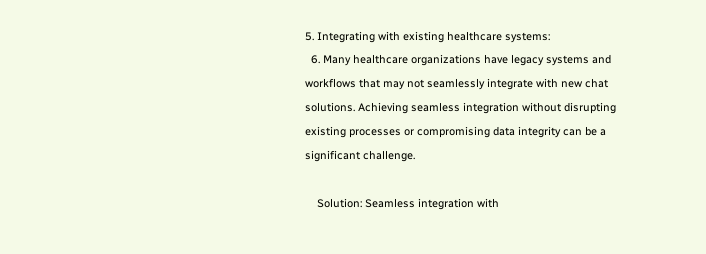5. Integrating with existing healthcare systems:
  6. Many healthcare organizations have legacy systems and workflows that may not seamlessly integrate with new chat solutions. Achieving seamless integration without disrupting existing processes or compromising data integrity can be a significant challenge.

    Solution: Seamless integration with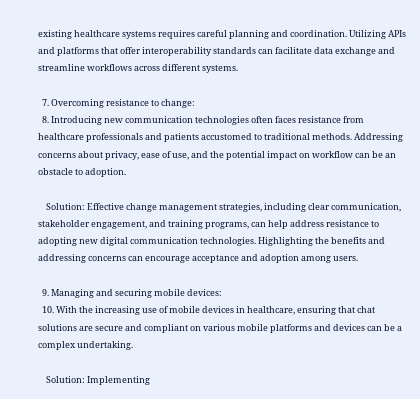existing healthcare systems requires careful planning and coordination. Utilizing APIs and platforms that offer interoperability standards can facilitate data exchange and streamline workflows across different systems.

  7. Overcoming resistance to change:
  8. Introducing new communication technologies often faces resistance from healthcare professionals and patients accustomed to traditional methods. Addressing concerns about privacy, ease of use, and the potential impact on workflow can be an obstacle to adoption.

    Solution: Effective change management strategies, including clear communication, stakeholder engagement, and training programs, can help address resistance to adopting new digital communication technologies. Highlighting the benefits and addressing concerns can encourage acceptance and adoption among users.

  9. Managing and securing mobile devices:
  10. With the increasing use of mobile devices in healthcare, ensuring that chat solutions are secure and compliant on various mobile platforms and devices can be a complex undertaking.

    Solution: Implementing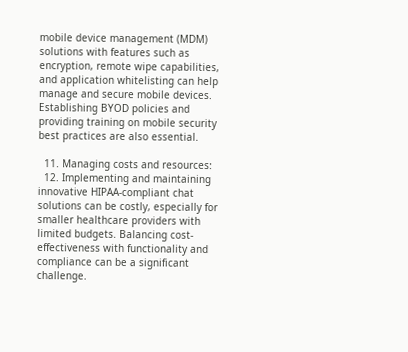mobile device management (MDM) solutions with features such as encryption, remote wipe capabilities, and application whitelisting can help manage and secure mobile devices. Establishing BYOD policies and providing training on mobile security best practices are also essential.

  11. Managing costs and resources:
  12. Implementing and maintaining innovative HIPAA-compliant chat solutions can be costly, especially for smaller healthcare providers with limited budgets. Balancing cost-effectiveness with functionality and compliance can be a significant challenge.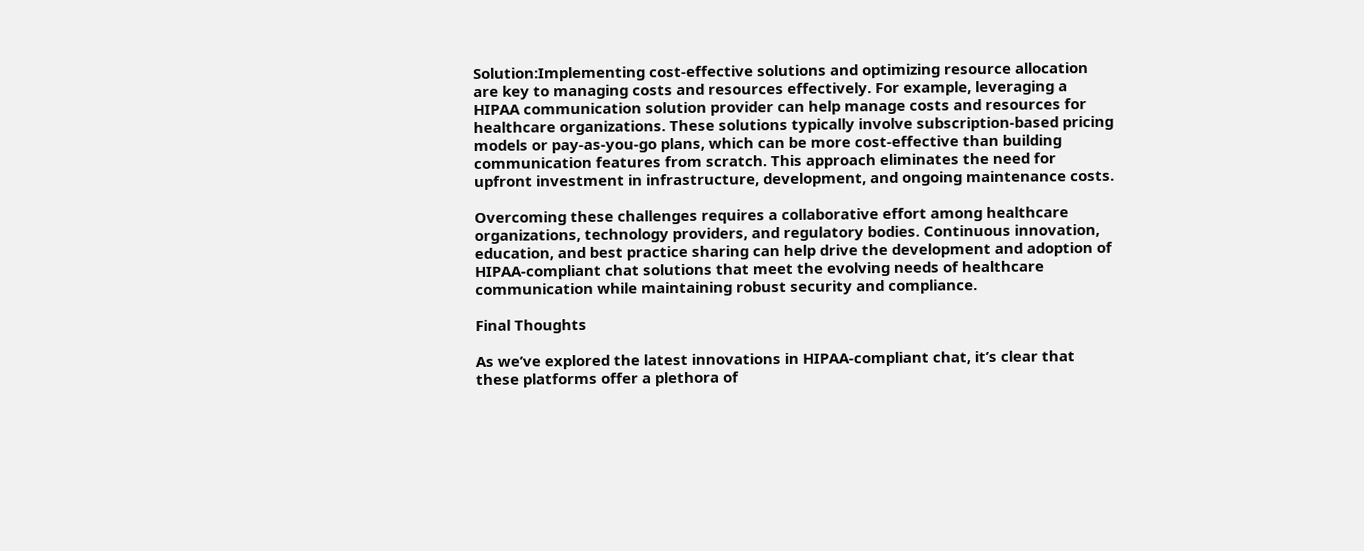Solution:Implementing cost-effective solutions and optimizing resource allocation are key to managing costs and resources effectively. For example, leveraging a HIPAA communication solution provider can help manage costs and resources for healthcare organizations. These solutions typically involve subscription-based pricing models or pay-as-you-go plans, which can be more cost-effective than building communication features from scratch. This approach eliminates the need for upfront investment in infrastructure, development, and ongoing maintenance costs.

Overcoming these challenges requires a collaborative effort among healthcare organizations, technology providers, and regulatory bodies. Continuous innovation, education, and best practice sharing can help drive the development and adoption of HIPAA-compliant chat solutions that meet the evolving needs of healthcare communication while maintaining robust security and compliance.

Final Thoughts

As we’ve explored the latest innovations in HIPAA-compliant chat, it’s clear that these platforms offer a plethora of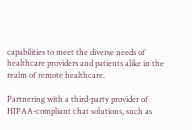capabilities to meet the diverse needs of healthcare providers and patients alike in the realm of remote healthcare.

Partnering with a third-party provider of HIPAA-compliant chat solutions, such as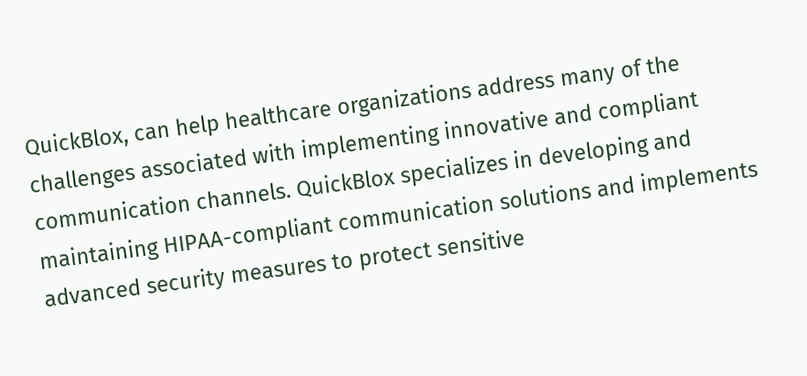QuickBlox, can help healthcare organizations address many of the challenges associated with implementing innovative and compliant communication channels. QuickBlox specializes in developing and maintaining HIPAA-compliant communication solutions and implements advanced security measures to protect sensitive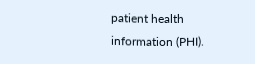patient health information (PHI).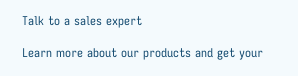Talk to a sales expert

Learn more about our products and get your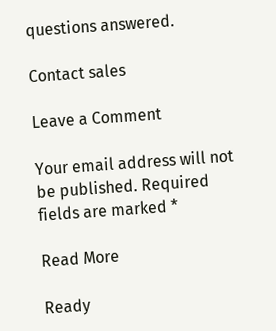questions answered.

Contact sales

Leave a Comment

Your email address will not be published. Required fields are marked *

Read More

Ready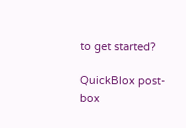to get started?

QuickBlox post-box